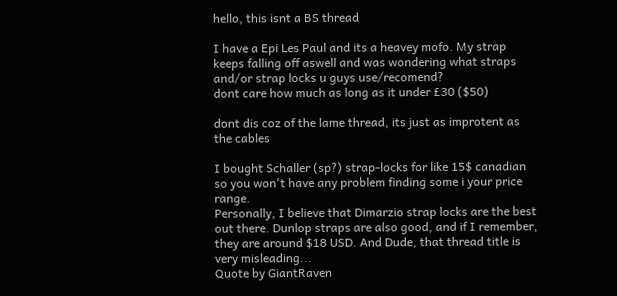hello, this isnt a BS thread

I have a Epi Les Paul and its a heavey mofo. My strap keeps falling off aswell and was wondering what straps and/or strap locks u guys use/recomend?
dont care how much as long as it under £30 ($50)

dont dis coz of the lame thread, its just as improtent as the cables

I bought Schaller (sp?) strap-locks for like 15$ canadian so you won't have any problem finding some i your price range.
Personally, I believe that Dimarzio strap locks are the best out there. Dunlop straps are also good, and if I remember, they are around $18 USD. And Dude, that thread title is very misleading...
Quote by GiantRaven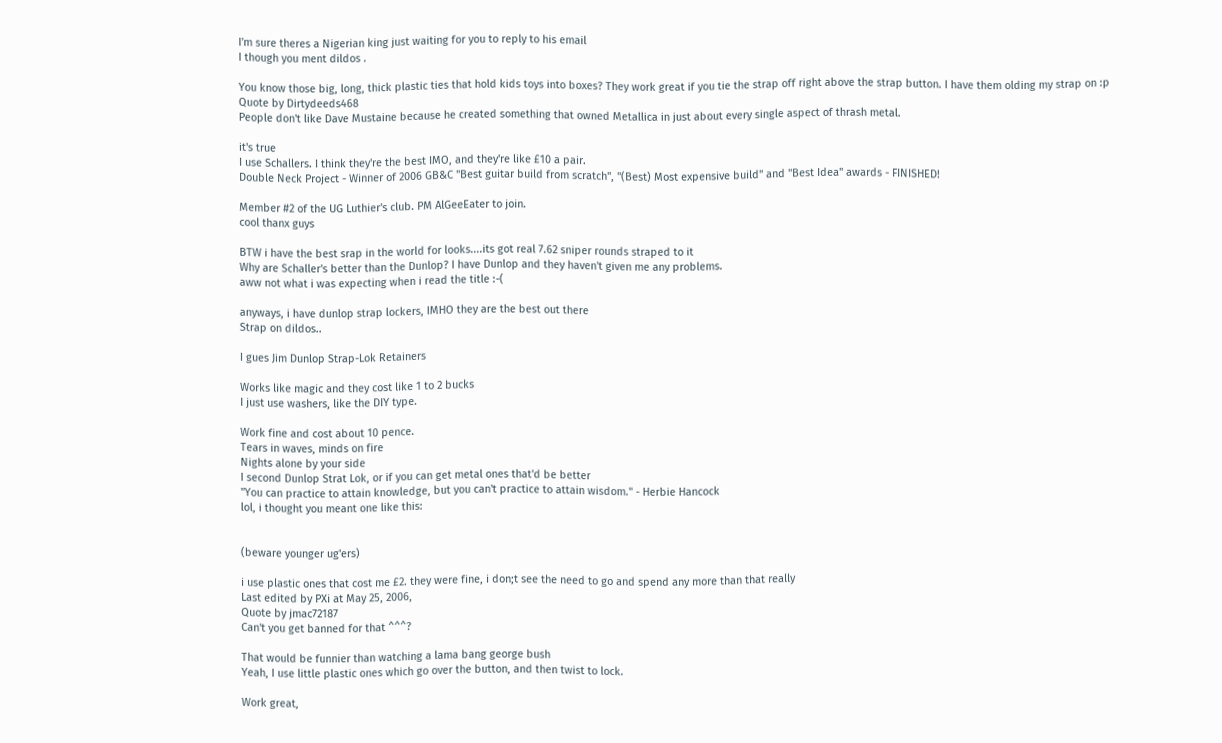I'm sure theres a Nigerian king just waiting for you to reply to his email
I though you ment dildos .

You know those big, long, thick plastic ties that hold kids toys into boxes? They work great if you tie the strap off right above the strap button. I have them olding my strap on :p
Quote by Dirtydeeds468
People don't like Dave Mustaine because he created something that owned Metallica in just about every single aspect of thrash metal.

it's true
I use Schallers. I think they're the best IMO, and they're like £10 a pair.
Double Neck Project - Winner of 2006 GB&C "Best guitar build from scratch", "(Best) Most expensive build" and "Best Idea" awards - FINISHED!

Member #2 of the UG Luthier's club. PM AlGeeEater to join.
cool thanx guys

BTW i have the best srap in the world for looks....its got real 7.62 sniper rounds straped to it
Why are Schaller's better than the Dunlop? I have Dunlop and they haven't given me any problems.
aww not what i was expecting when i read the title :-(

anyways, i have dunlop strap lockers, IMHO they are the best out there
Strap on dildos..

I gues Jim Dunlop Strap-Lok Retainers

Works like magic and they cost like 1 to 2 bucks
I just use washers, like the DIY type.

Work fine and cost about 10 pence.
Tears in waves, minds on fire
Nights alone by your side
I second Dunlop Strat Lok, or if you can get metal ones that'd be better
"You can practice to attain knowledge, but you can't practice to attain wisdom." - Herbie Hancock
lol, i thought you meant one like this:


(beware younger ug'ers)

i use plastic ones that cost me £2. they were fine, i don;t see the need to go and spend any more than that really
Last edited by PXi at May 25, 2006,
Quote by jmac72187
Can't you get banned for that ^^^?

That would be funnier than watching a lama bang george bush
Yeah, I use little plastic ones which go over the button, and then twist to lock.

Work great,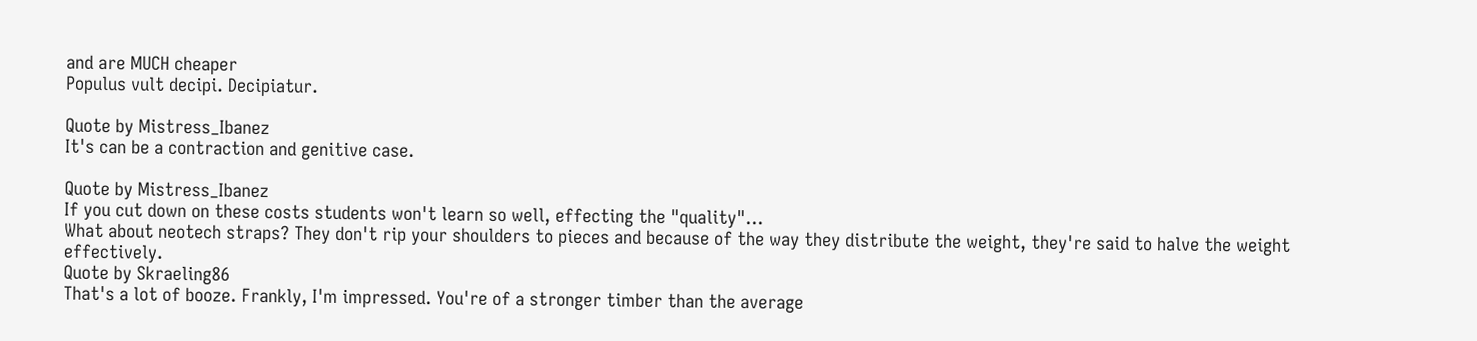and are MUCH cheaper
Populus vult decipi. Decipiatur.

Quote by Mistress_Ibanez
It's can be a contraction and genitive case.

Quote by Mistress_Ibanez
If you cut down on these costs students won't learn so well, effecting the "quality"...
What about neotech straps? They don't rip your shoulders to pieces and because of the way they distribute the weight, they're said to halve the weight effectively.
Quote by Skraeling86
That's a lot of booze. Frankly, I'm impressed. You're of a stronger timber than the average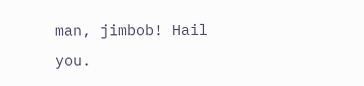man, jimbob! Hail you.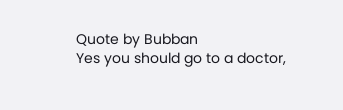Quote by Bubban
Yes you should go to a doctor,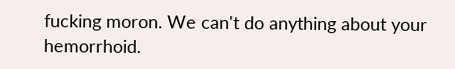fucking moron. We can't do anything about your hemorrhoid.